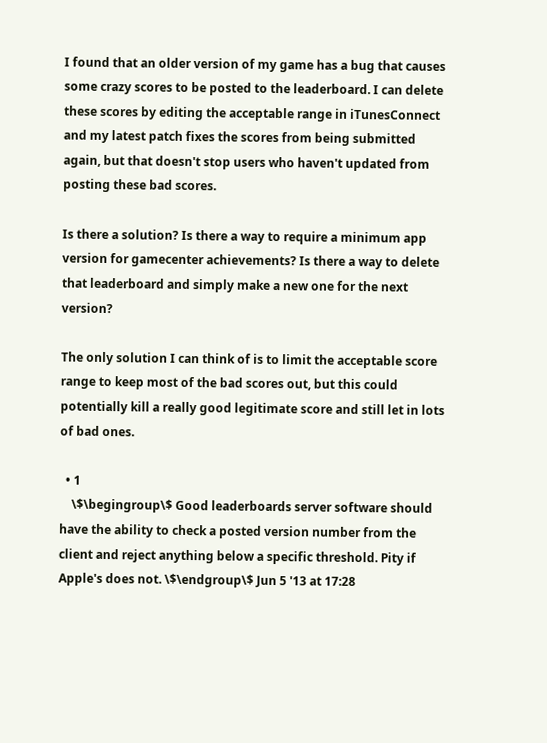I found that an older version of my game has a bug that causes some crazy scores to be posted to the leaderboard. I can delete these scores by editing the acceptable range in iTunesConnect and my latest patch fixes the scores from being submitted again, but that doesn't stop users who haven't updated from posting these bad scores.

Is there a solution? Is there a way to require a minimum app version for gamecenter achievements? Is there a way to delete that leaderboard and simply make a new one for the next version?

The only solution I can think of is to limit the acceptable score range to keep most of the bad scores out, but this could potentially kill a really good legitimate score and still let in lots of bad ones.

  • 1
    \$\begingroup\$ Good leaderboards server software should have the ability to check a posted version number from the client and reject anything below a specific threshold. Pity if Apple's does not. \$\endgroup\$ Jun 5 '13 at 17:28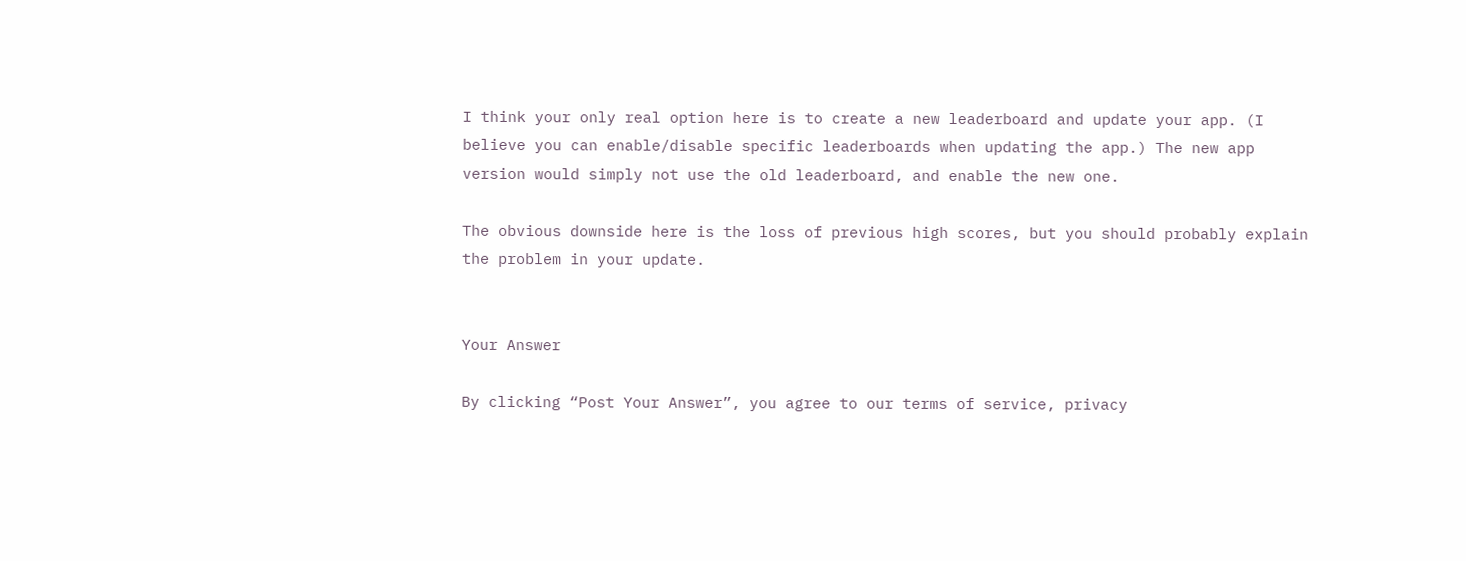I think your only real option here is to create a new leaderboard and update your app. (I believe you can enable/disable specific leaderboards when updating the app.) The new app version would simply not use the old leaderboard, and enable the new one.

The obvious downside here is the loss of previous high scores, but you should probably explain the problem in your update.


Your Answer

By clicking “Post Your Answer”, you agree to our terms of service, privacy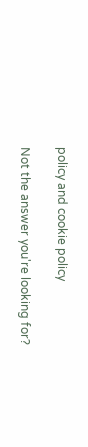policy and cookie policy

Not the answer you're looking for?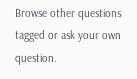Browse other questions tagged or ask your own question.